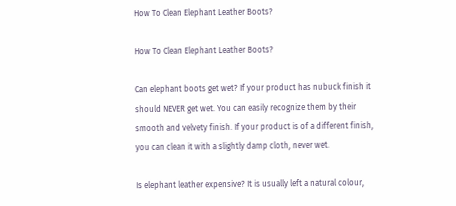How To Clean Elephant Leather Boots?

How To Clean Elephant Leather Boots?

Can elephant boots get wet? If your product has nubuck finish it should NEVER get wet. You can easily recognize them by their smooth and velvety finish. If your product is of a different finish, you can clean it with a slightly damp cloth, never wet.

Is elephant leather expensive? It is usually left a natural colour,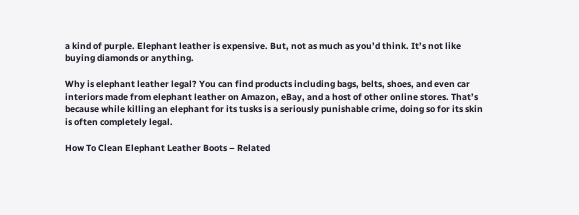a kind of purple. Elephant leather is expensive. But, not as much as you’d think. It’s not like buying diamonds or anything.

Why is elephant leather legal? You can find products including bags, belts, shoes, and even car interiors made from elephant leather on Amazon, eBay, and a host of other online stores. That’s because while killing an elephant for its tusks is a seriously punishable crime, doing so for its skin is often completely legal.

How To Clean Elephant Leather Boots – Related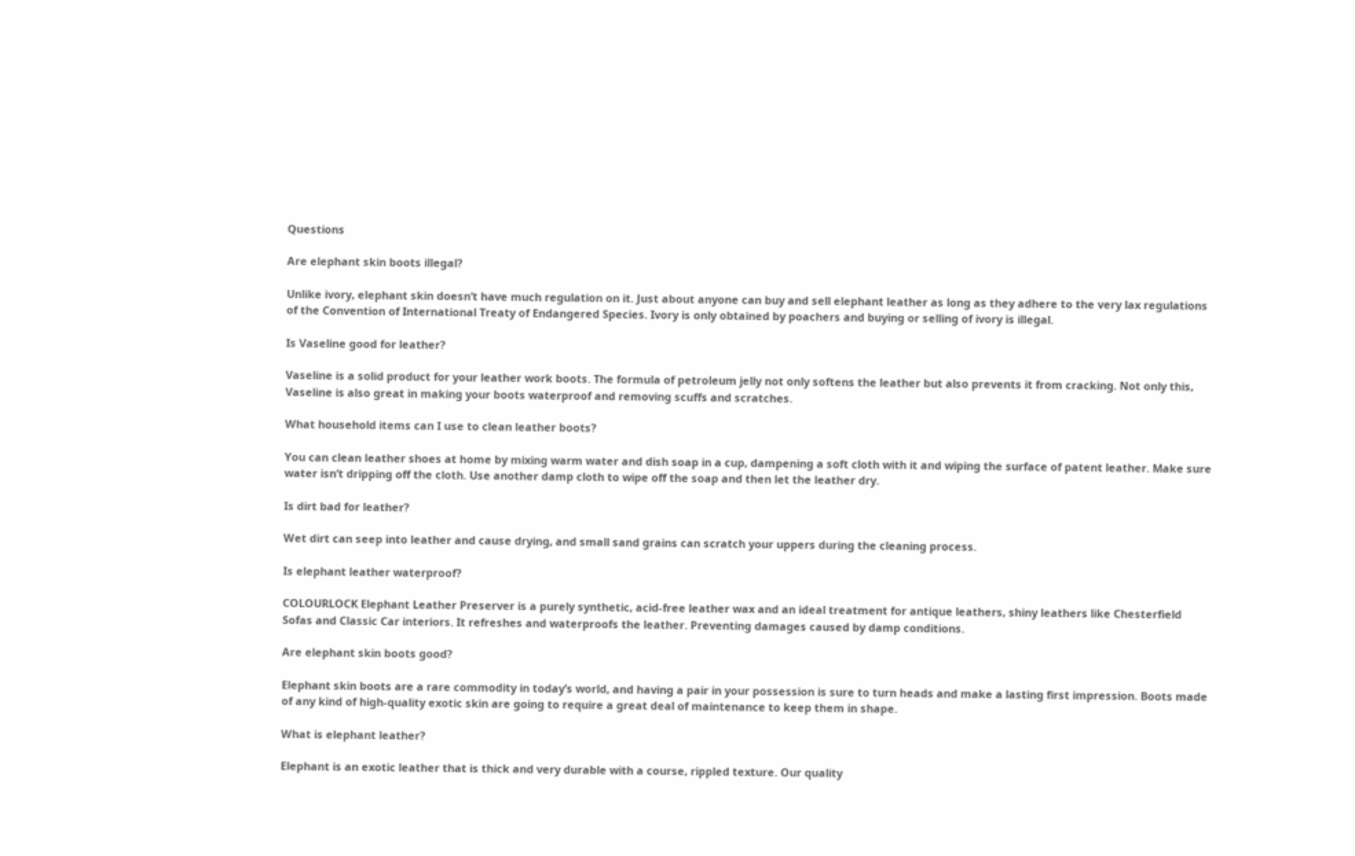Questions

Are elephant skin boots illegal?

Unlike ivory, elephant skin doesn’t have much regulation on it. Just about anyone can buy and sell elephant leather as long as they adhere to the very lax regulations of the Convention of International Treaty of Endangered Species. Ivory is only obtained by poachers and buying or selling of ivory is illegal.

Is Vaseline good for leather?

Vaseline is a solid product for your leather work boots. The formula of petroleum jelly not only softens the leather but also prevents it from cracking. Not only this, Vaseline is also great in making your boots waterproof and removing scuffs and scratches.

What household items can I use to clean leather boots?

You can clean leather shoes at home by mixing warm water and dish soap in a cup, dampening a soft cloth with it and wiping the surface of patent leather. Make sure water isn’t dripping off the cloth. Use another damp cloth to wipe off the soap and then let the leather dry.

Is dirt bad for leather?

Wet dirt can seep into leather and cause drying, and small sand grains can scratch your uppers during the cleaning process.

Is elephant leather waterproof?

COLOURLOCK Elephant Leather Preserver is a purely synthetic, acid-free leather wax and an ideal treatment for antique leathers, shiny leathers like Chesterfield Sofas and Classic Car interiors. It refreshes and waterproofs the leather. Preventing damages caused by damp conditions.

Are elephant skin boots good?

Elephant skin boots are a rare commodity in today’s world, and having a pair in your possession is sure to turn heads and make a lasting first impression. Boots made of any kind of high-quality exotic skin are going to require a great deal of maintenance to keep them in shape.

What is elephant leather?

Elephant is an exotic leather that is thick and very durable with a course, rippled texture. Our quality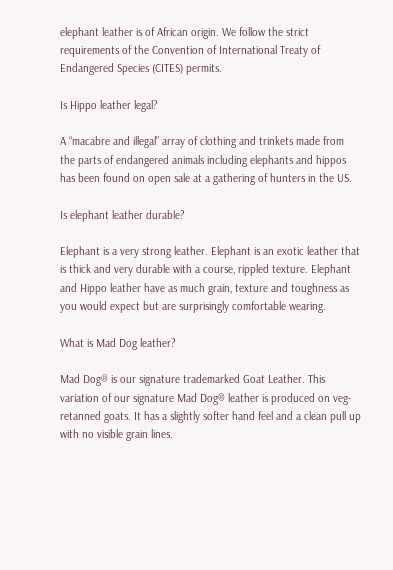elephant leather is of African origin. We follow the strict requirements of the Convention of International Treaty of Endangered Species (CITES) permits.

Is Hippo leather legal?

A “macabre and illegal” array of clothing and trinkets made from the parts of endangered animals including elephants and hippos has been found on open sale at a gathering of hunters in the US.

Is elephant leather durable?

Elephant is a very strong leather. Elephant is an exotic leather that is thick and very durable with a course, rippled texture. Elephant and Hippo leather have as much grain, texture and toughness as you would expect but are surprisingly comfortable wearing.

What is Mad Dog leather?

Mad Dog® is our signature trademarked Goat Leather. This variation of our signature Mad Dog® leather is produced on veg-retanned goats. It has a slightly softer hand feel and a clean pull up with no visible grain lines.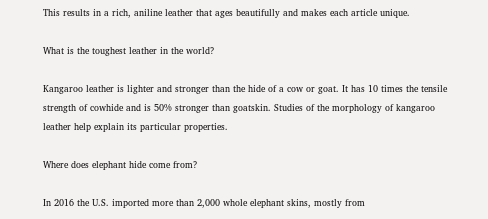This results in a rich, aniline leather that ages beautifully and makes each article unique.

What is the toughest leather in the world?

Kangaroo leather is lighter and stronger than the hide of a cow or goat. It has 10 times the tensile strength of cowhide and is 50% stronger than goatskin. Studies of the morphology of kangaroo leather help explain its particular properties.

Where does elephant hide come from?

In 2016 the U.S. imported more than 2,000 whole elephant skins, mostly from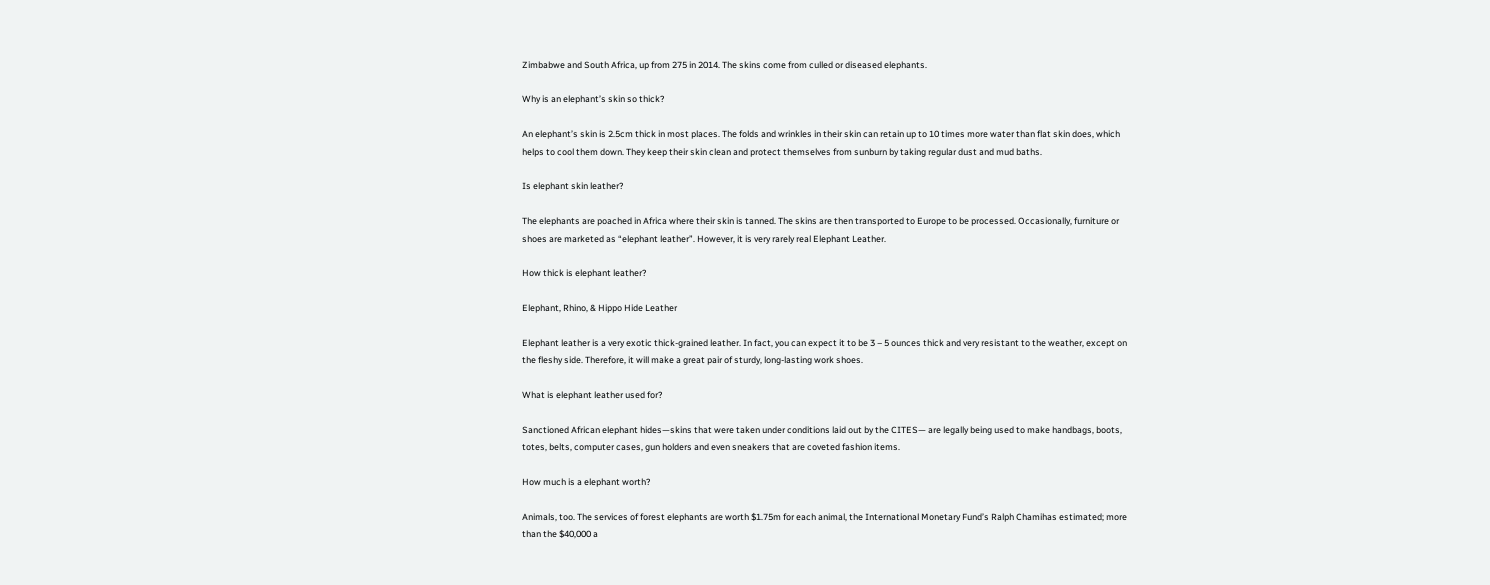Zimbabwe and South Africa, up from 275 in 2014. The skins come from culled or diseased elephants.

Why is an elephant’s skin so thick?

An elephant’s skin is 2.5cm thick in most places. The folds and wrinkles in their skin can retain up to 10 times more water than flat skin does, which helps to cool them down. They keep their skin clean and protect themselves from sunburn by taking regular dust and mud baths.

Is elephant skin leather?

The elephants are poached in Africa where their skin is tanned. The skins are then transported to Europe to be processed. Occasionally, furniture or shoes are marketed as “elephant leather”. However, it is very rarely real Elephant Leather.

How thick is elephant leather?

Elephant, Rhino, & Hippo Hide Leather

Elephant leather is a very exotic thick-grained leather. In fact, you can expect it to be 3 – 5 ounces thick and very resistant to the weather, except on the fleshy side. Therefore, it will make a great pair of sturdy, long-lasting work shoes.

What is elephant leather used for?

Sanctioned African elephant hides—skins that were taken under conditions laid out by the CITES— are legally being used to make handbags, boots, totes, belts, computer cases, gun holders and even sneakers that are coveted fashion items.

How much is a elephant worth?

Animals, too. The services of forest elephants are worth $1.75m for each animal, the International Monetary Fund’s Ralph Chamihas estimated; more than the $40,000 a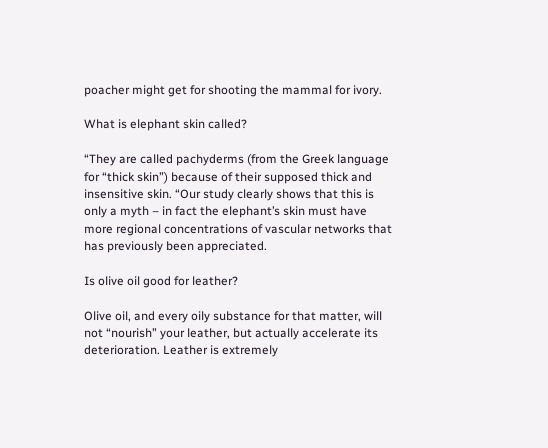poacher might get for shooting the mammal for ivory.

What is elephant skin called?

“They are called pachyderms (from the Greek language for “thick skin”) because of their supposed thick and insensitive skin. “Our study clearly shows that this is only a myth – in fact the elephant’s skin must have more regional concentrations of vascular networks that has previously been appreciated.

Is olive oil good for leather?

Olive oil, and every oily substance for that matter, will not “nourish” your leather, but actually accelerate its deterioration. Leather is extremely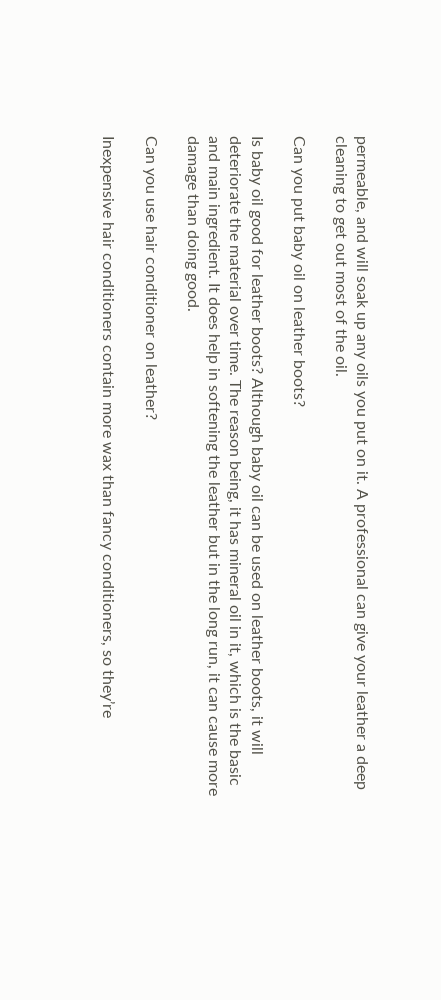permeable, and will soak up any oils you put on it. A professional can give your leather a deep cleaning to get out most of the oil.

Can you put baby oil on leather boots?

Is baby oil good for leather boots? Although baby oil can be used on leather boots, it will deteriorate the material over time. The reason being, it has mineral oil in it, which is the basic and main ingredient. It does help in softening the leather but in the long run, it can cause more damage than doing good.

Can you use hair conditioner on leather?

Inexpensive hair conditioners contain more wax than fancy conditioners, so they’re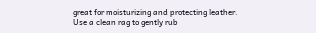great for moisturizing and protecting leather. Use a clean rag to gently rub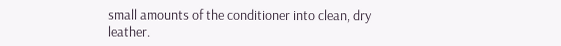small amounts of the conditioner into clean, dry leather.